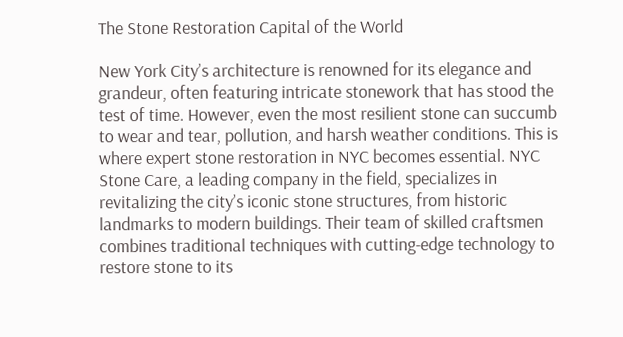The Stone Restoration Capital of the World

New York City’s architecture is renowned for its elegance and grandeur, often featuring intricate stonework that has stood the test of time. However, even the most resilient stone can succumb to wear and tear, pollution, and harsh weather conditions. This is where expert stone restoration in NYC becomes essential. NYC Stone Care, a leading company in the field, specializes in revitalizing the city’s iconic stone structures, from historic landmarks to modern buildings. Their team of skilled craftsmen combines traditional techniques with cutting-edge technology to restore stone to its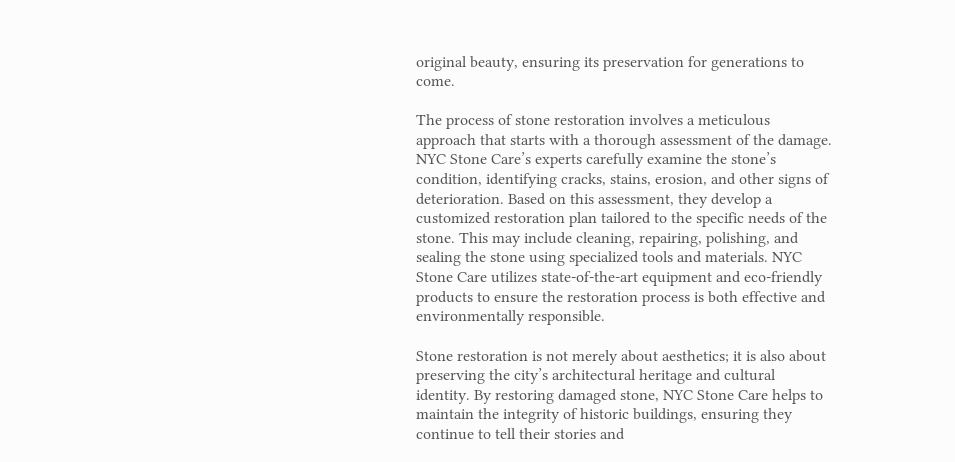original beauty, ensuring its preservation for generations to come.

The process of stone restoration involves a meticulous approach that starts with a thorough assessment of the damage. NYC Stone Care’s experts carefully examine the stone’s condition, identifying cracks, stains, erosion, and other signs of deterioration. Based on this assessment, they develop a customized restoration plan tailored to the specific needs of the stone. This may include cleaning, repairing, polishing, and sealing the stone using specialized tools and materials. NYC Stone Care utilizes state-of-the-art equipment and eco-friendly products to ensure the restoration process is both effective and environmentally responsible.

Stone restoration is not merely about aesthetics; it is also about preserving the city’s architectural heritage and cultural identity. By restoring damaged stone, NYC Stone Care helps to maintain the integrity of historic buildings, ensuring they continue to tell their stories and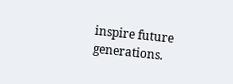inspire future generations.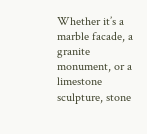Whether it’s a marble facade, a granite monument, or a limestone sculpture, stone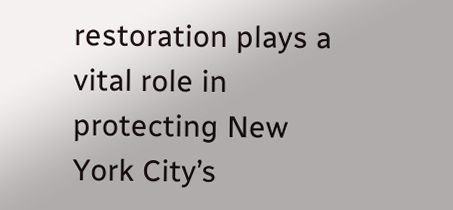restoration plays a vital role in protecting New York City’s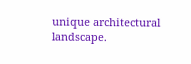unique architectural landscape.